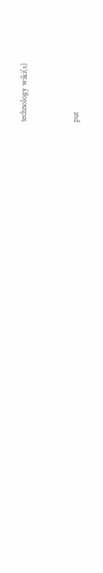technology wiki(s)


put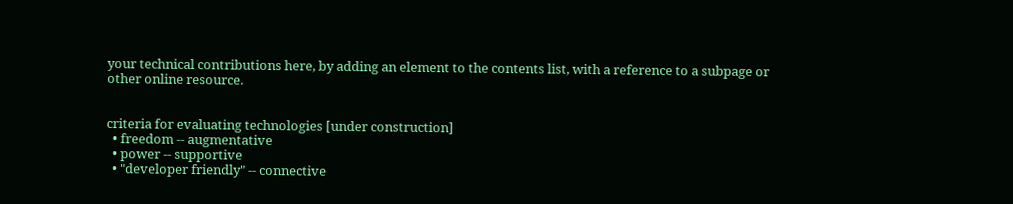your technical contributions here, by adding an element to the contents list, with a reference to a subpage or other online resource.


criteria for evaluating technologies [under construction]
  • freedom -- augmentative
  • power -- supportive
  • "developer friendly" -- connective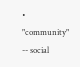• "community" -- social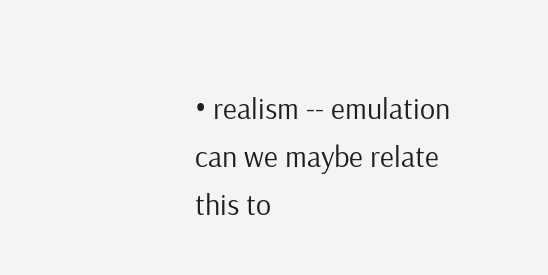• realism -- emulation
can we maybe relate this to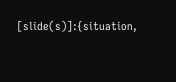[slide(s)]:{situation,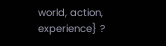world, action, experience} ?